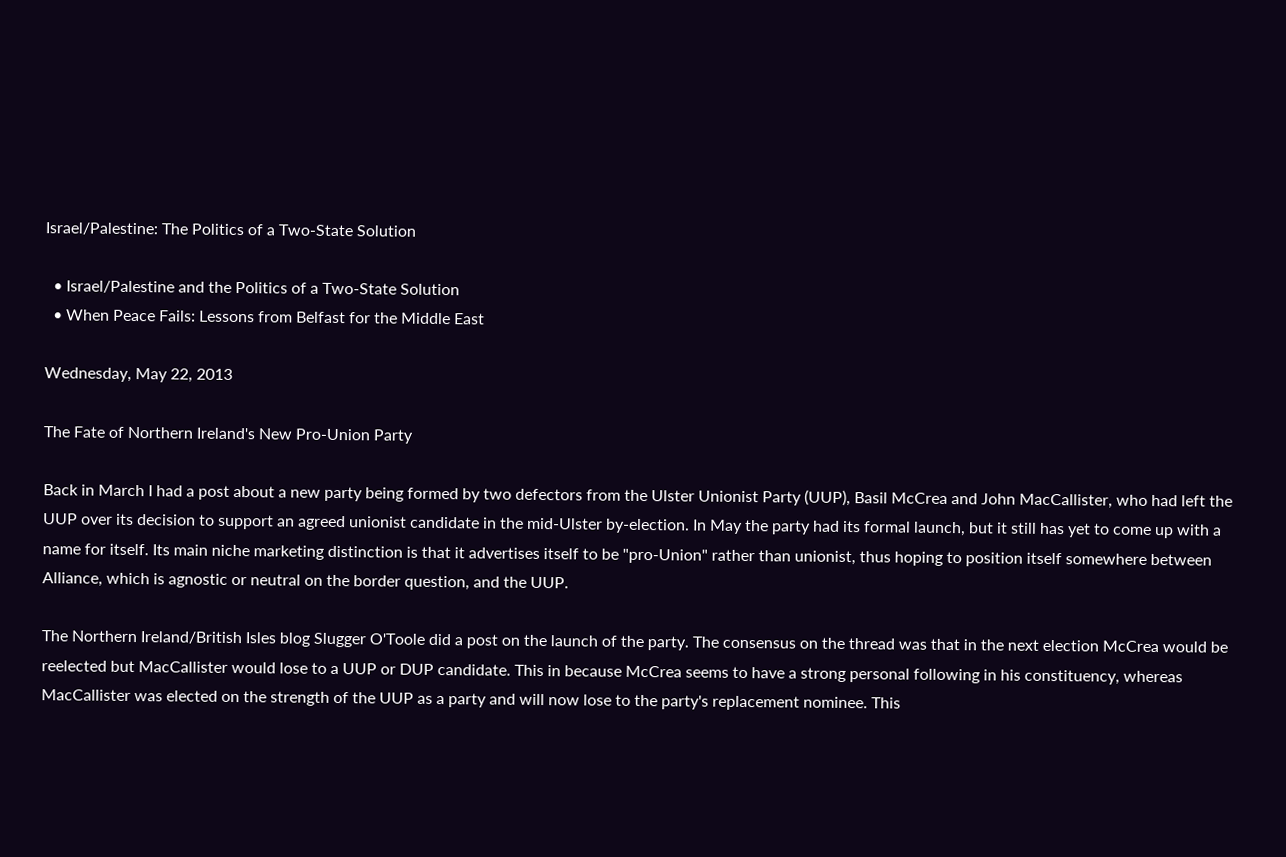Israel/Palestine: The Politics of a Two-State Solution

  • Israel/Palestine and the Politics of a Two-State Solution
  • When Peace Fails: Lessons from Belfast for the Middle East

Wednesday, May 22, 2013

The Fate of Northern Ireland's New Pro-Union Party

Back in March I had a post about a new party being formed by two defectors from the Ulster Unionist Party (UUP), Basil McCrea and John MacCallister, who had left the UUP over its decision to support an agreed unionist candidate in the mid-Ulster by-election. In May the party had its formal launch, but it still has yet to come up with a name for itself. Its main niche marketing distinction is that it advertises itself to be "pro-Union" rather than unionist, thus hoping to position itself somewhere between Alliance, which is agnostic or neutral on the border question, and the UUP.

The Northern Ireland/British Isles blog Slugger O'Toole did a post on the launch of the party. The consensus on the thread was that in the next election McCrea would be reelected but MacCallister would lose to a UUP or DUP candidate. This in because McCrea seems to have a strong personal following in his constituency, whereas MacCallister was elected on the strength of the UUP as a party and will now lose to the party's replacement nominee. This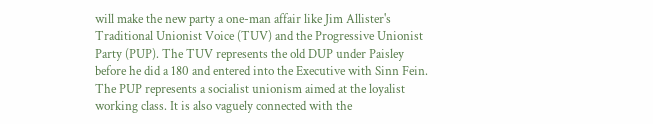will make the new party a one-man affair like Jim Allister's Traditional Unionist Voice (TUV) and the Progressive Unionist Party (PUP). The TUV represents the old DUP under Paisley before he did a 180 and entered into the Executive with Sinn Fein. The PUP represents a socialist unionism aimed at the loyalist working class. It is also vaguely connected with the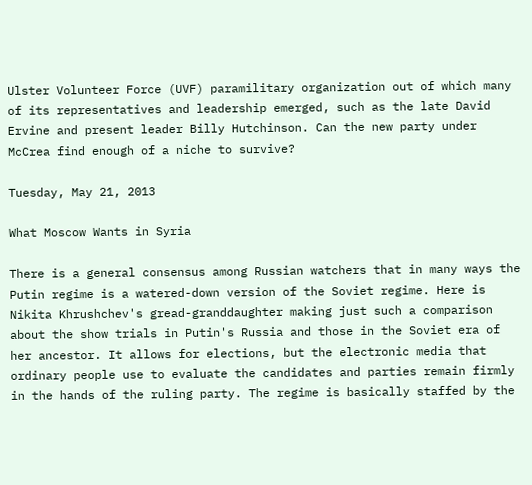Ulster Volunteer Force (UVF) paramilitary organization out of which many of its representatives and leadership emerged, such as the late David Ervine and present leader Billy Hutchinson. Can the new party under McCrea find enough of a niche to survive?

Tuesday, May 21, 2013

What Moscow Wants in Syria

There is a general consensus among Russian watchers that in many ways the Putin regime is a watered-down version of the Soviet regime. Here is Nikita Khrushchev's gread-granddaughter making just such a comparison about the show trials in Putin's Russia and those in the Soviet era of her ancestor. It allows for elections, but the electronic media that ordinary people use to evaluate the candidates and parties remain firmly in the hands of the ruling party. The regime is basically staffed by the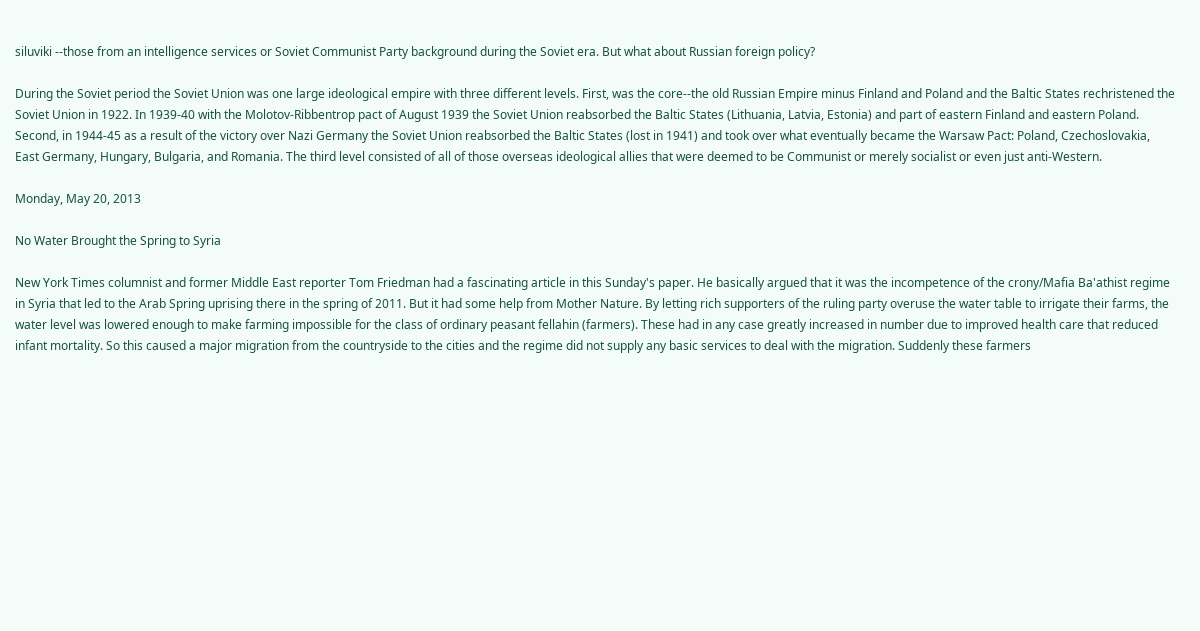siluviki --those from an intelligence services or Soviet Communist Party background during the Soviet era. But what about Russian foreign policy?

During the Soviet period the Soviet Union was one large ideological empire with three different levels. First, was the core--the old Russian Empire minus Finland and Poland and the Baltic States rechristened the Soviet Union in 1922. In 1939-40 with the Molotov-Ribbentrop pact of August 1939 the Soviet Union reabsorbed the Baltic States (Lithuania, Latvia, Estonia) and part of eastern Finland and eastern Poland. Second, in 1944-45 as a result of the victory over Nazi Germany the Soviet Union reabsorbed the Baltic States (lost in 1941) and took over what eventually became the Warsaw Pact: Poland, Czechoslovakia, East Germany, Hungary, Bulgaria, and Romania. The third level consisted of all of those overseas ideological allies that were deemed to be Communist or merely socialist or even just anti-Western.

Monday, May 20, 2013

No Water Brought the Spring to Syria

New York Times columnist and former Middle East reporter Tom Friedman had a fascinating article in this Sunday's paper. He basically argued that it was the incompetence of the crony/Mafia Ba'athist regime in Syria that led to the Arab Spring uprising there in the spring of 2011. But it had some help from Mother Nature. By letting rich supporters of the ruling party overuse the water table to irrigate their farms, the water level was lowered enough to make farming impossible for the class of ordinary peasant fellahin (farmers). These had in any case greatly increased in number due to improved health care that reduced infant mortality. So this caused a major migration from the countryside to the cities and the regime did not supply any basic services to deal with the migration. Suddenly these farmers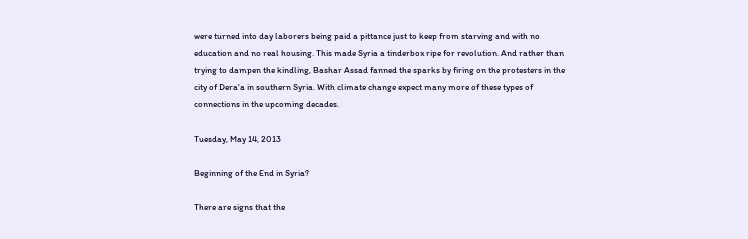were turned into day laborers being paid a pittance just to keep from starving and with no education and no real housing. This made Syria a tinderbox ripe for revolution. And rather than trying to dampen the kindling, Bashar Assad fanned the sparks by firing on the protesters in the city of Dera'a in southern Syria. With climate change expect many more of these types of connections in the upcoming decades.

Tuesday, May 14, 2013

Beginning of the End in Syria?

There are signs that the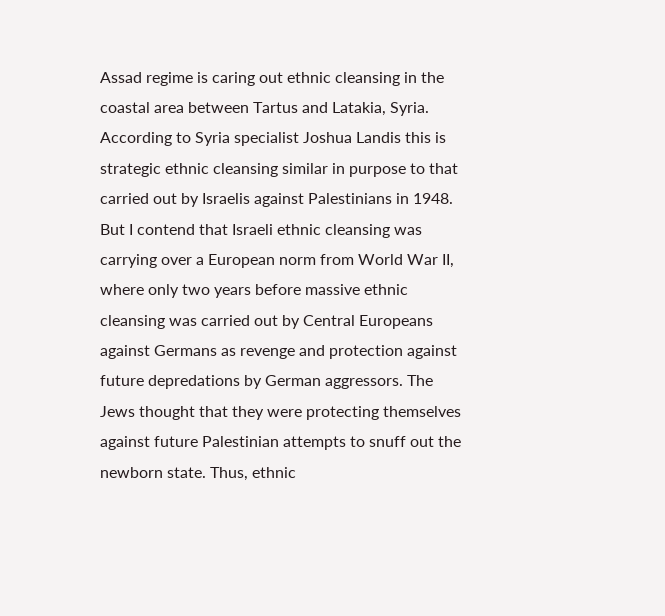Assad regime is caring out ethnic cleansing in the coastal area between Tartus and Latakia, Syria.  According to Syria specialist Joshua Landis this is strategic ethnic cleansing similar in purpose to that carried out by Israelis against Palestinians in 1948. But I contend that Israeli ethnic cleansing was carrying over a European norm from World War II, where only two years before massive ethnic cleansing was carried out by Central Europeans against Germans as revenge and protection against future depredations by German aggressors. The Jews thought that they were protecting themselves against future Palestinian attempts to snuff out the newborn state. Thus, ethnic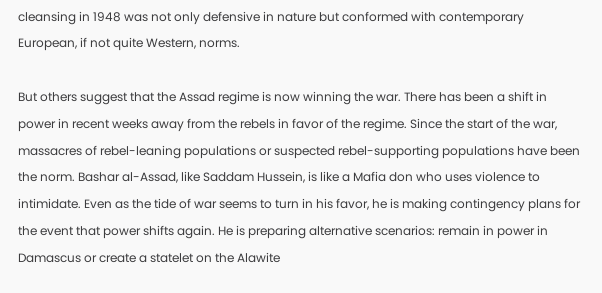cleansing in 1948 was not only defensive in nature but conformed with contemporary European, if not quite Western, norms.

But others suggest that the Assad regime is now winning the war. There has been a shift in power in recent weeks away from the rebels in favor of the regime. Since the start of the war, massacres of rebel-leaning populations or suspected rebel-supporting populations have been the norm. Bashar al-Assad, like Saddam Hussein, is like a Mafia don who uses violence to intimidate. Even as the tide of war seems to turn in his favor, he is making contingency plans for the event that power shifts again. He is preparing alternative scenarios: remain in power in Damascus or create a statelet on the Alawite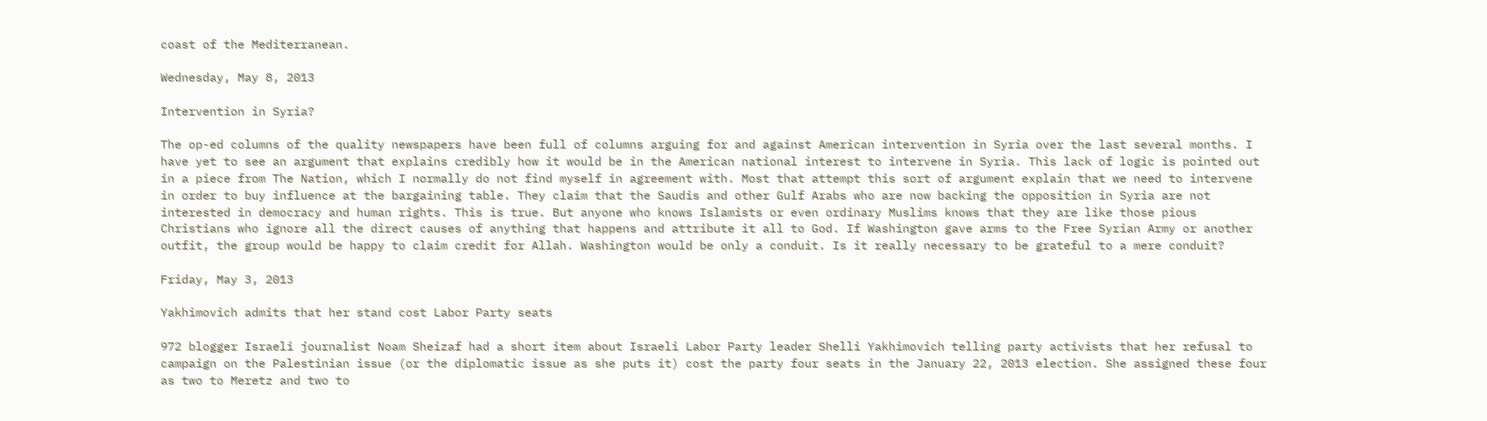coast of the Mediterranean.

Wednesday, May 8, 2013

Intervention in Syria?

The op-ed columns of the quality newspapers have been full of columns arguing for and against American intervention in Syria over the last several months. I have yet to see an argument that explains credibly how it would be in the American national interest to intervene in Syria. This lack of logic is pointed out in a piece from The Nation, which I normally do not find myself in agreement with. Most that attempt this sort of argument explain that we need to intervene in order to buy influence at the bargaining table. They claim that the Saudis and other Gulf Arabs who are now backing the opposition in Syria are not interested in democracy and human rights. This is true. But anyone who knows Islamists or even ordinary Muslims knows that they are like those pious Christians who ignore all the direct causes of anything that happens and attribute it all to God. If Washington gave arms to the Free Syrian Army or another outfit, the group would be happy to claim credit for Allah. Washington would be only a conduit. Is it really necessary to be grateful to a mere conduit?

Friday, May 3, 2013

Yakhimovich admits that her stand cost Labor Party seats

972 blogger Israeli journalist Noam Sheizaf had a short item about Israeli Labor Party leader Shelli Yakhimovich telling party activists that her refusal to campaign on the Palestinian issue (or the diplomatic issue as she puts it) cost the party four seats in the January 22, 2013 election. She assigned these four as two to Meretz and two to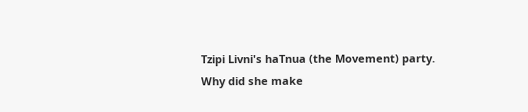Tzipi Livni's haTnua (the Movement) party. Why did she make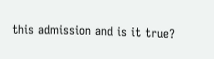this admission and is it true?